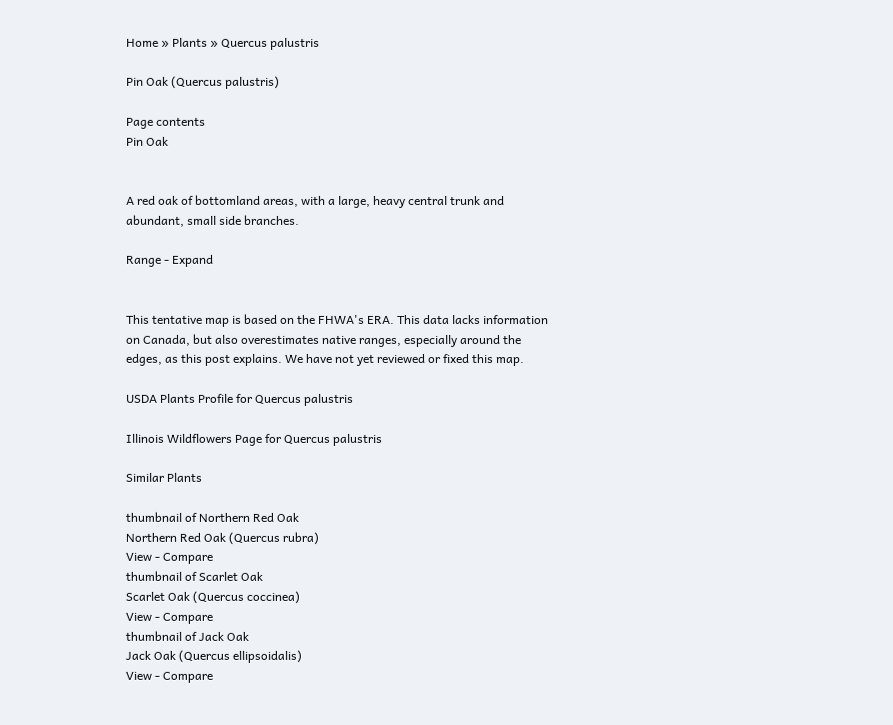Home » Plants » Quercus palustris

Pin Oak (Quercus palustris)

Page contents
Pin Oak


A red oak of bottomland areas, with a large, heavy central trunk and abundant, small side branches.

Range - Expand


This tentative map is based on the FHWA's ERA. This data lacks information on Canada, but also overestimates native ranges, especially around the edges, as this post explains. We have not yet reviewed or fixed this map.

USDA Plants Profile for Quercus palustris

Illinois Wildflowers Page for Quercus palustris

Similar Plants

thumbnail of Northern Red Oak
Northern Red Oak (Quercus rubra)
View - Compare
thumbnail of Scarlet Oak
Scarlet Oak (Quercus coccinea)
View - Compare
thumbnail of Jack Oak
Jack Oak (Quercus ellipsoidalis)
View - Compare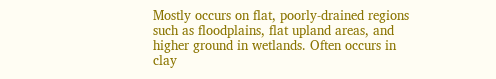Mostly occurs on flat, poorly-drained regions such as floodplains, flat upland areas, and higher ground in wetlands. Often occurs in clay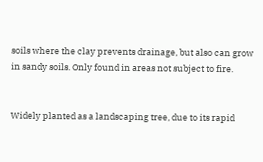soils where the clay prevents drainage, but also can grow in sandy soils. Only found in areas not subject to fire.


Widely planted as a landscaping tree, due to its rapid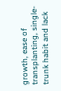growth, ease of transplanting, single-trunk habit and lack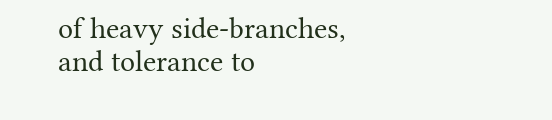of heavy side-branches, and tolerance to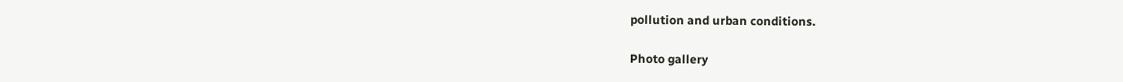pollution and urban conditions.

Photo gallery